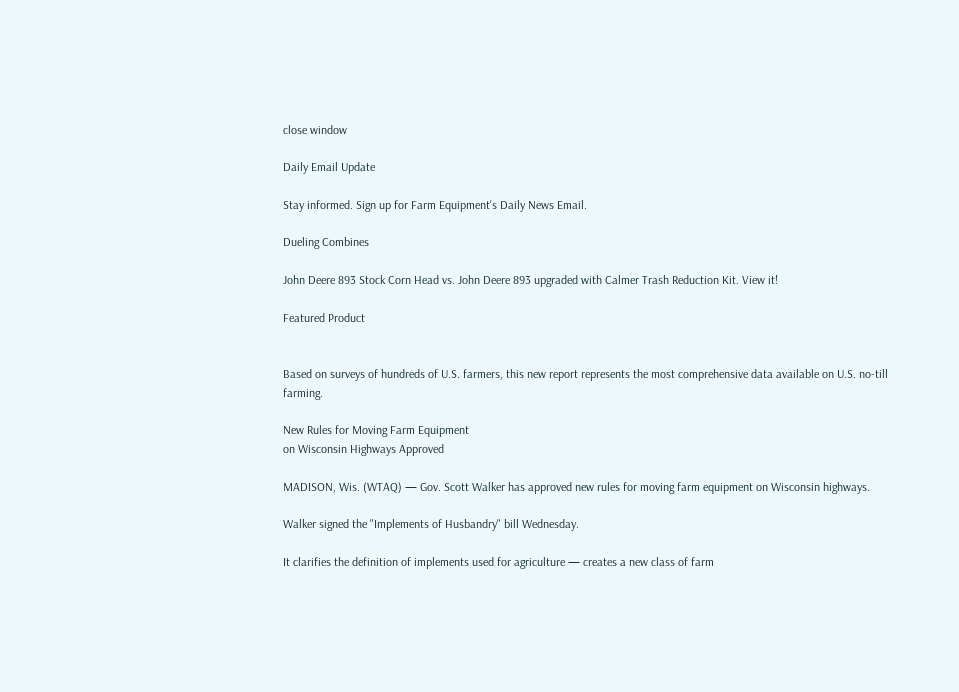close window

Daily Email Update

Stay informed. Sign up for Farm Equipment's Daily News Email.

Dueling Combines

John Deere 893 Stock Corn Head vs. John Deere 893 upgraded with Calmer Trash Reduction Kit. View it!

Featured Product


Based on surveys of hundreds of U.S. farmers, this new report represents the most comprehensive data available on U.S. no-till farming.

New Rules for Moving Farm Equipment
on Wisconsin Highways Approved

MADISON, Wis. (WTAQ) — Gov. Scott Walker has approved new rules for moving farm equipment on Wisconsin highways.

Walker signed the "Implements of Husbandry" bill Wednesday.

It clarifies the definition of implements used for agriculture — creates a new class of farm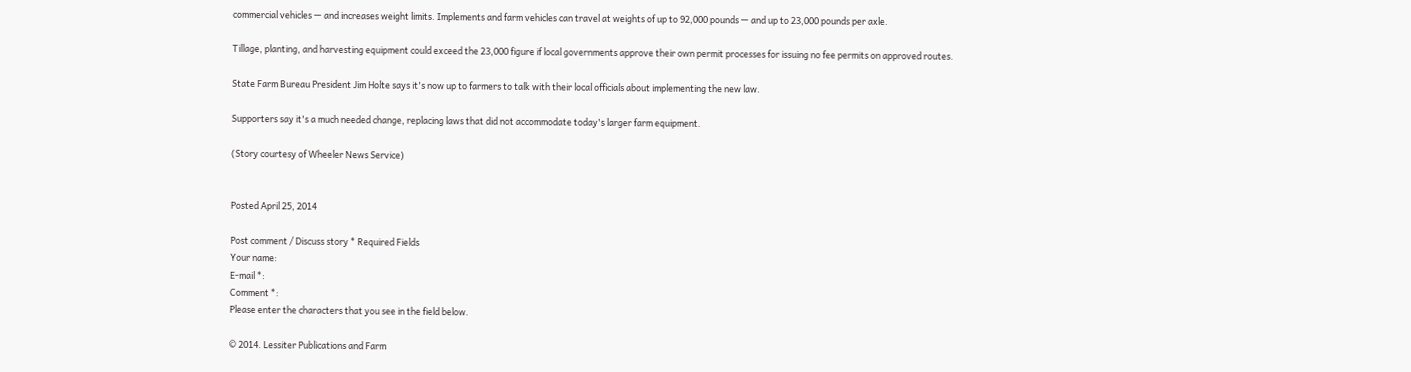commercial vehicles — and increases weight limits. Implements and farm vehicles can travel at weights of up to 92,000 pounds — and up to 23,000 pounds per axle.

Tillage, planting, and harvesting equipment could exceed the 23,000 figure if local governments approve their own permit processes for issuing no fee permits on approved routes.

State Farm Bureau President Jim Holte says it's now up to farmers to talk with their local officials about implementing the new law.

Supporters say it's a much needed change, replacing laws that did not accommodate today's larger farm equipment.

(Story courtesy of Wheeler News Service)


Posted April 25, 2014

Post comment / Discuss story * Required Fields
Your name:
E-mail *:
Comment *:
Please enter the characters that you see in the field below.

© 2014. Lessiter Publications and Farm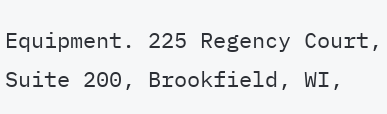Equipment. 225 Regency Court, Suite 200, Brookfield, WI,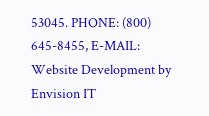53045. PHONE: (800) 645-8455, E-MAIL:
Website Development by Envision IT